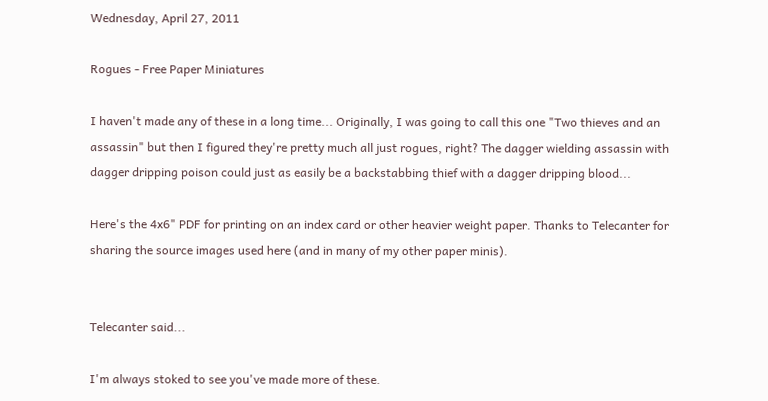Wednesday, April 27, 2011

Rogues - Free Paper Miniatures

I haven't made any of these in a long time... Originally, I was going to call this one "Two thieves and an assassin" but then I figured they're pretty much all just rogues, right? The dagger wielding assassin with dagger dripping poison could just as easily be a backstabbing thief with a dagger dripping blood...

Here's the 4x6" PDF for printing on an index card or other heavier weight paper. Thanks to Telecanter for sharing the source images used here (and in many of my other paper minis).


Telecanter said...

I'm always stoked to see you've made more of these.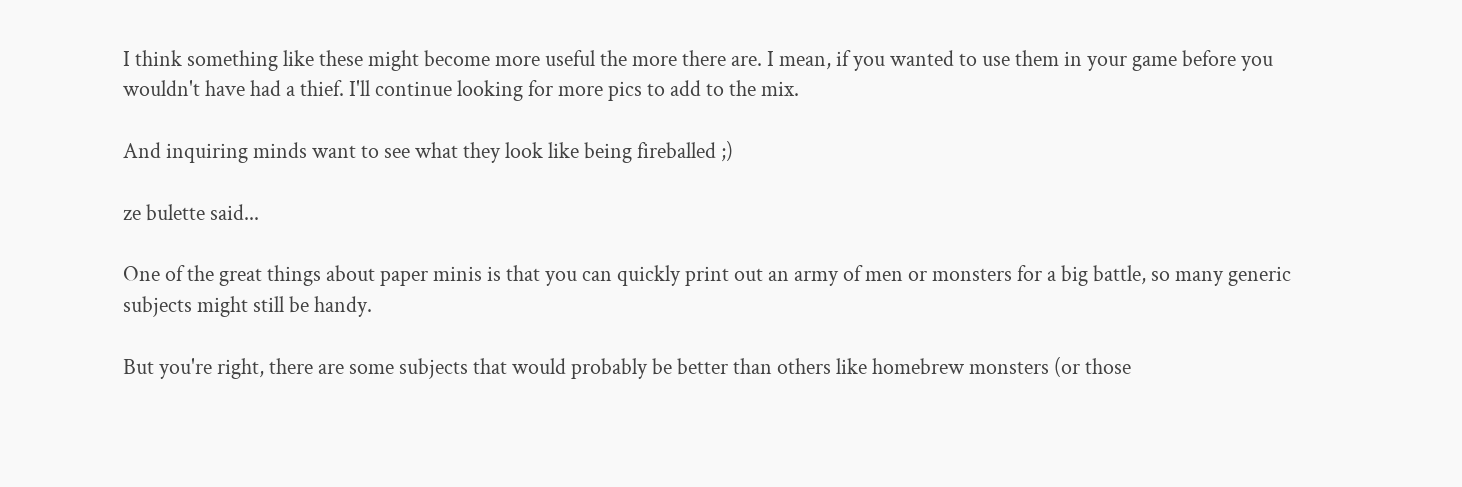I think something like these might become more useful the more there are. I mean, if you wanted to use them in your game before you wouldn't have had a thief. I'll continue looking for more pics to add to the mix.

And inquiring minds want to see what they look like being fireballed ;)

ze bulette said...

One of the great things about paper minis is that you can quickly print out an army of men or monsters for a big battle, so many generic subjects might still be handy.

But you're right, there are some subjects that would probably be better than others like homebrew monsters (or those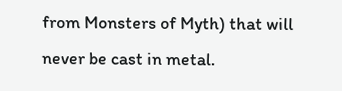from Monsters of Myth) that will never be cast in metal.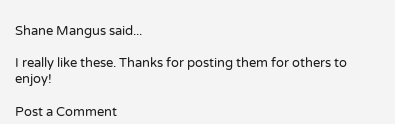Shane Mangus said...

I really like these. Thanks for posting them for others to enjoy!

Post a Comment